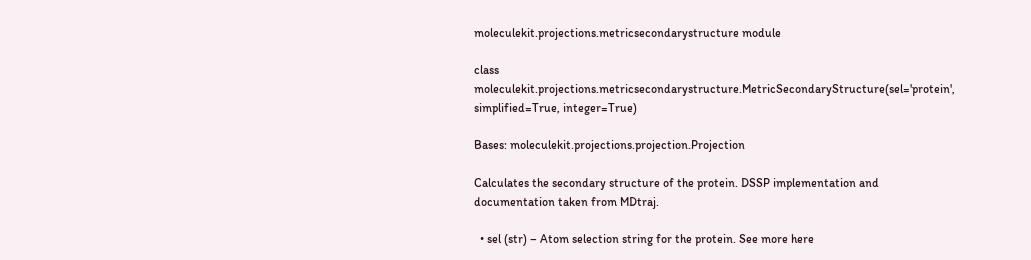moleculekit.projections.metricsecondarystructure module

class moleculekit.projections.metricsecondarystructure.MetricSecondaryStructure(sel='protein', simplified=True, integer=True)

Bases: moleculekit.projections.projection.Projection

Calculates the secondary structure of the protein. DSSP implementation and documentation taken from MDtraj.

  • sel (str) – Atom selection string for the protein. See more here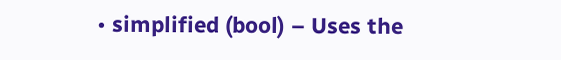• simplified (bool) – Uses the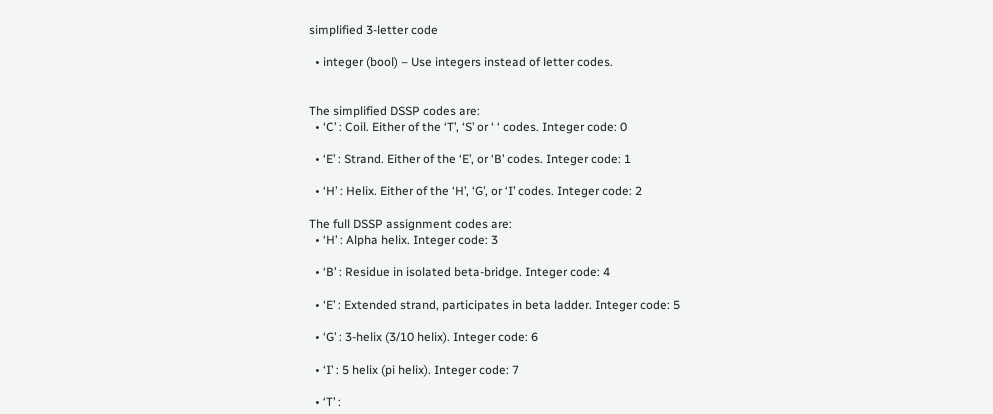simplified 3-letter code

  • integer (bool) – Use integers instead of letter codes.


The simplified DSSP codes are:
  • ‘C’ : Coil. Either of the ‘T’, ‘S’ or ‘ ‘ codes. Integer code: 0

  • ‘E’ : Strand. Either of the ‘E’, or ‘B’ codes. Integer code: 1

  • ‘H’ : Helix. Either of the ‘H’, ‘G’, or ‘I’ codes. Integer code: 2

The full DSSP assignment codes are:
  • ‘H’ : Alpha helix. Integer code: 3

  • ‘B’ : Residue in isolated beta-bridge. Integer code: 4

  • ‘E’ : Extended strand, participates in beta ladder. Integer code: 5

  • ‘G’ : 3-helix (3/10 helix). Integer code: 6

  • ‘I’ : 5 helix (pi helix). Integer code: 7

  • ‘T’ :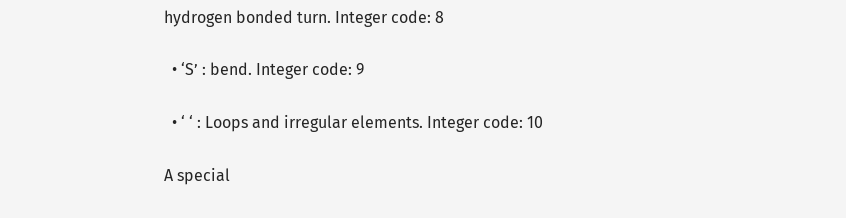hydrogen bonded turn. Integer code: 8

  • ‘S’ : bend. Integer code: 9

  • ‘ ‘ : Loops and irregular elements. Integer code: 10

A special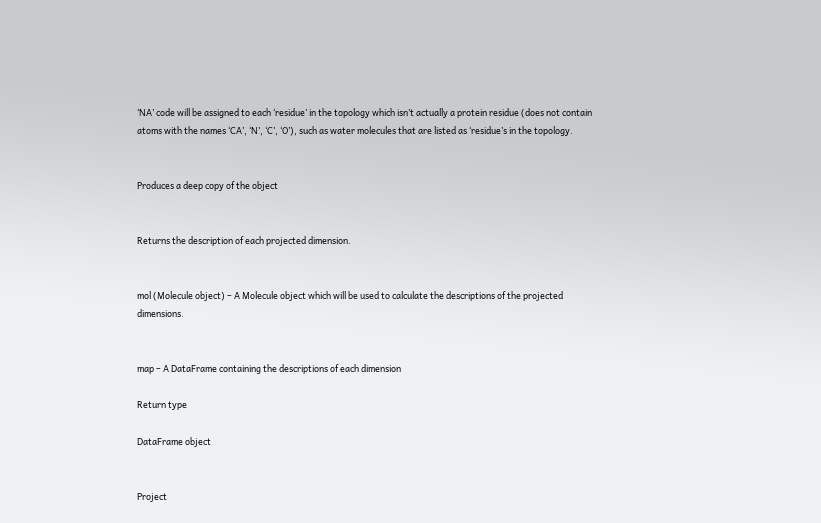‘NA’ code will be assigned to each ‘residue’ in the topology which isn’t actually a protein residue (does not contain atoms with the names ‘CA’, ‘N’, ‘C’, ‘O’), such as water molecules that are listed as ‘residue’s in the topology.


Produces a deep copy of the object


Returns the description of each projected dimension.


mol (Molecule object) – A Molecule object which will be used to calculate the descriptions of the projected dimensions.


map – A DataFrame containing the descriptions of each dimension

Return type

DataFrame object


Project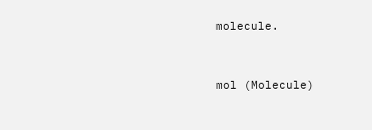molecule.


mol (Molecule)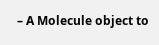– A Molecule object to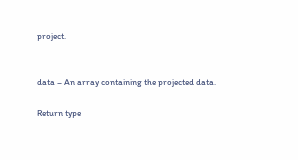project.


data – An array containing the projected data.

Return type